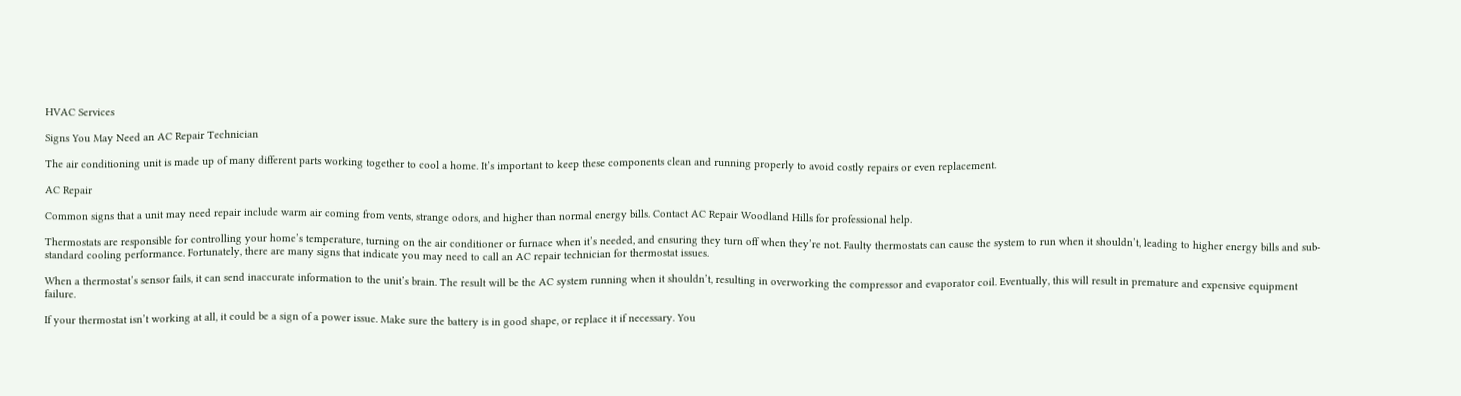HVAC Services

Signs You May Need an AC Repair Technician

The air conditioning unit is made up of many different parts working together to cool a home. It’s important to keep these components clean and running properly to avoid costly repairs or even replacement.

AC Repair

Common signs that a unit may need repair include warm air coming from vents, strange odors, and higher than normal energy bills. Contact AC Repair Woodland Hills for professional help.

Thermostats are responsible for controlling your home’s temperature, turning on the air conditioner or furnace when it’s needed, and ensuring they turn off when they’re not. Faulty thermostats can cause the system to run when it shouldn’t, leading to higher energy bills and sub-standard cooling performance. Fortunately, there are many signs that indicate you may need to call an AC repair technician for thermostat issues.

When a thermostat’s sensor fails, it can send inaccurate information to the unit’s brain. The result will be the AC system running when it shouldn’t, resulting in overworking the compressor and evaporator coil. Eventually, this will result in premature and expensive equipment failure.

If your thermostat isn’t working at all, it could be a sign of a power issue. Make sure the battery is in good shape, or replace it if necessary. You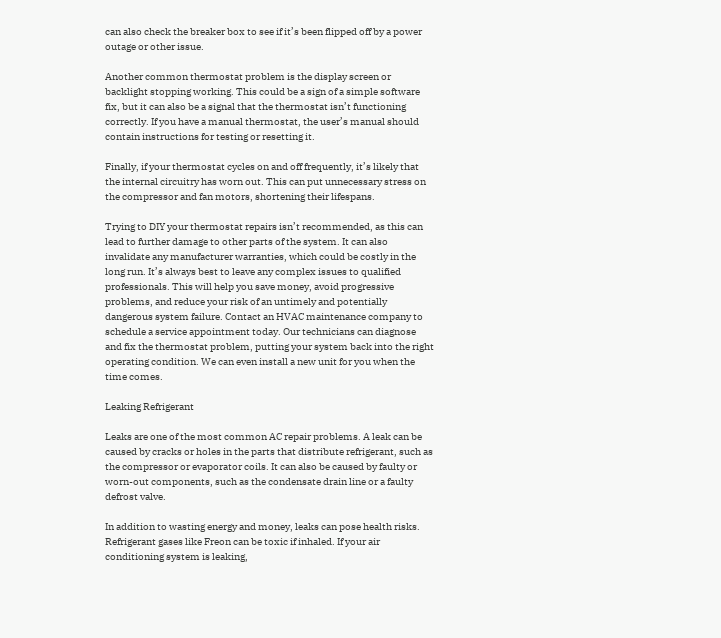can also check the breaker box to see if it’s been flipped off by a power outage or other issue.

Another common thermostat problem is the display screen or backlight stopping working. This could be a sign of a simple software fix, but it can also be a signal that the thermostat isn’t functioning correctly. If you have a manual thermostat, the user’s manual should contain instructions for testing or resetting it.

Finally, if your thermostat cycles on and off frequently, it’s likely that the internal circuitry has worn out. This can put unnecessary stress on the compressor and fan motors, shortening their lifespans.

Trying to DIY your thermostat repairs isn’t recommended, as this can lead to further damage to other parts of the system. It can also invalidate any manufacturer warranties, which could be costly in the long run. It’s always best to leave any complex issues to qualified professionals. This will help you save money, avoid progressive problems, and reduce your risk of an untimely and potentially dangerous system failure. Contact an HVAC maintenance company to schedule a service appointment today. Our technicians can diagnose and fix the thermostat problem, putting your system back into the right operating condition. We can even install a new unit for you when the time comes.

Leaking Refrigerant

Leaks are one of the most common AC repair problems. A leak can be caused by cracks or holes in the parts that distribute refrigerant, such as the compressor or evaporator coils. It can also be caused by faulty or worn-out components, such as the condensate drain line or a faulty defrost valve.

In addition to wasting energy and money, leaks can pose health risks. Refrigerant gases like Freon can be toxic if inhaled. If your air conditioning system is leaking,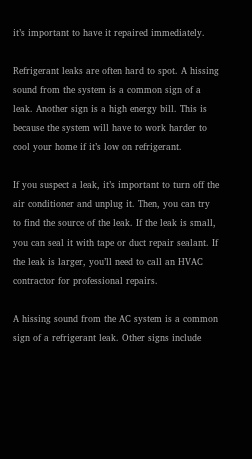it’s important to have it repaired immediately.

Refrigerant leaks are often hard to spot. A hissing sound from the system is a common sign of a leak. Another sign is a high energy bill. This is because the system will have to work harder to cool your home if it’s low on refrigerant.

If you suspect a leak, it’s important to turn off the air conditioner and unplug it. Then, you can try to find the source of the leak. If the leak is small, you can seal it with tape or duct repair sealant. If the leak is larger, you’ll need to call an HVAC contractor for professional repairs.

A hissing sound from the AC system is a common sign of a refrigerant leak. Other signs include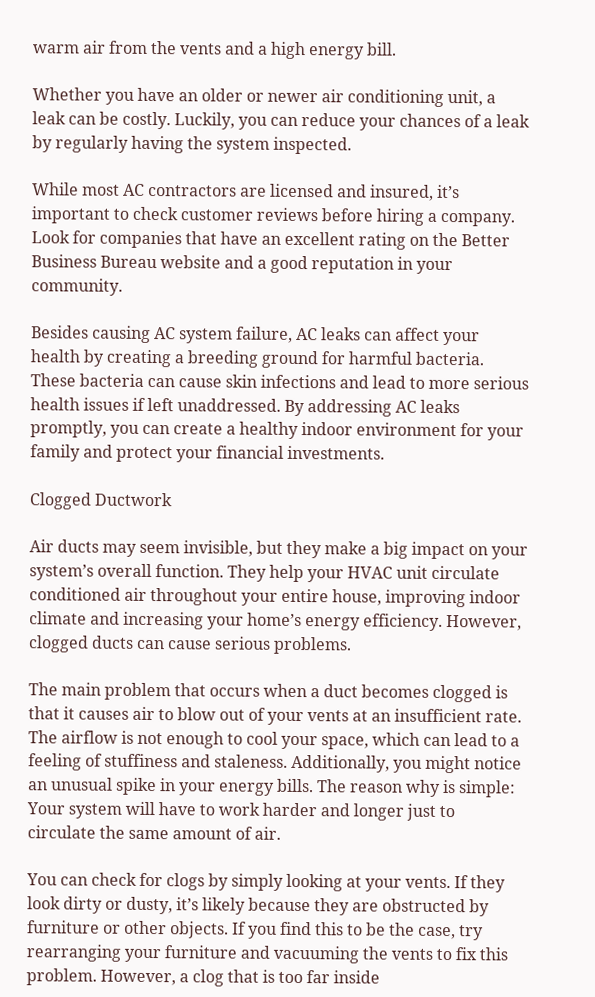warm air from the vents and a high energy bill.

Whether you have an older or newer air conditioning unit, a leak can be costly. Luckily, you can reduce your chances of a leak by regularly having the system inspected.

While most AC contractors are licensed and insured, it’s important to check customer reviews before hiring a company. Look for companies that have an excellent rating on the Better Business Bureau website and a good reputation in your community.

Besides causing AC system failure, AC leaks can affect your health by creating a breeding ground for harmful bacteria. These bacteria can cause skin infections and lead to more serious health issues if left unaddressed. By addressing AC leaks promptly, you can create a healthy indoor environment for your family and protect your financial investments.

Clogged Ductwork

Air ducts may seem invisible, but they make a big impact on your system’s overall function. They help your HVAC unit circulate conditioned air throughout your entire house, improving indoor climate and increasing your home’s energy efficiency. However, clogged ducts can cause serious problems.

The main problem that occurs when a duct becomes clogged is that it causes air to blow out of your vents at an insufficient rate. The airflow is not enough to cool your space, which can lead to a feeling of stuffiness and staleness. Additionally, you might notice an unusual spike in your energy bills. The reason why is simple: Your system will have to work harder and longer just to circulate the same amount of air.

You can check for clogs by simply looking at your vents. If they look dirty or dusty, it’s likely because they are obstructed by furniture or other objects. If you find this to be the case, try rearranging your furniture and vacuuming the vents to fix this problem. However, a clog that is too far inside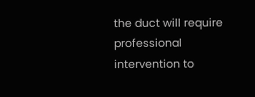the duct will require professional intervention to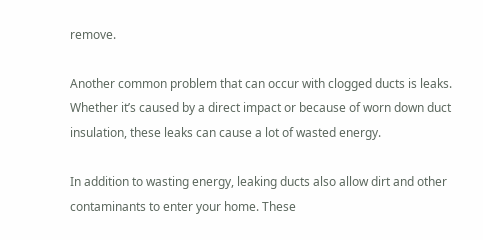remove.

Another common problem that can occur with clogged ducts is leaks. Whether it’s caused by a direct impact or because of worn down duct insulation, these leaks can cause a lot of wasted energy.

In addition to wasting energy, leaking ducts also allow dirt and other contaminants to enter your home. These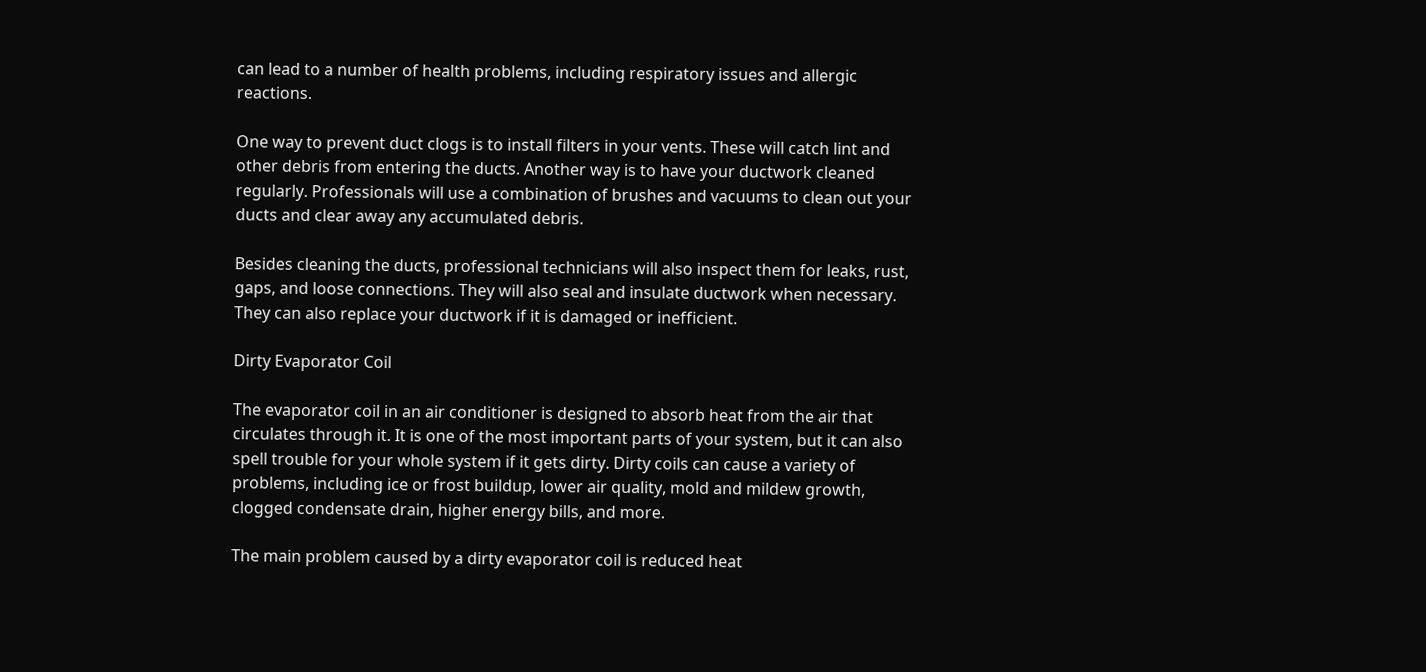can lead to a number of health problems, including respiratory issues and allergic reactions.

One way to prevent duct clogs is to install filters in your vents. These will catch lint and other debris from entering the ducts. Another way is to have your ductwork cleaned regularly. Professionals will use a combination of brushes and vacuums to clean out your ducts and clear away any accumulated debris.

Besides cleaning the ducts, professional technicians will also inspect them for leaks, rust, gaps, and loose connections. They will also seal and insulate ductwork when necessary. They can also replace your ductwork if it is damaged or inefficient.

Dirty Evaporator Coil

The evaporator coil in an air conditioner is designed to absorb heat from the air that circulates through it. It is one of the most important parts of your system, but it can also spell trouble for your whole system if it gets dirty. Dirty coils can cause a variety of problems, including ice or frost buildup, lower air quality, mold and mildew growth, clogged condensate drain, higher energy bills, and more.

The main problem caused by a dirty evaporator coil is reduced heat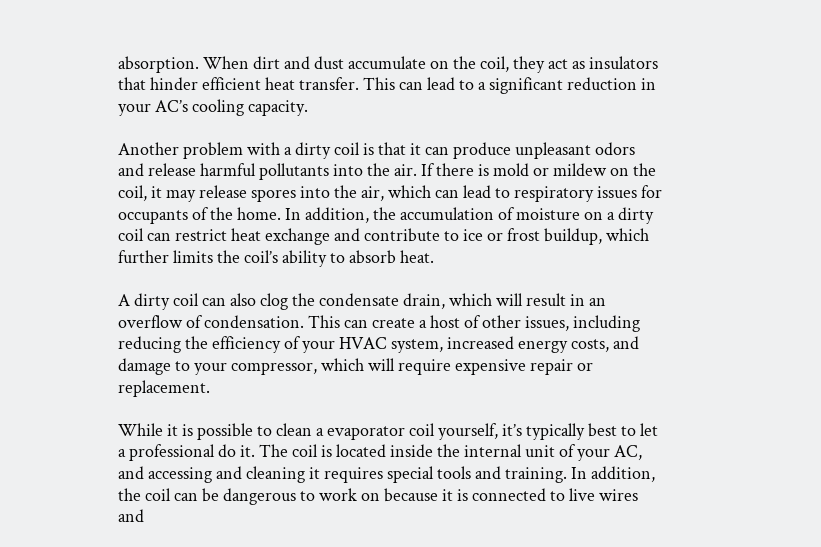absorption. When dirt and dust accumulate on the coil, they act as insulators that hinder efficient heat transfer. This can lead to a significant reduction in your AC’s cooling capacity.

Another problem with a dirty coil is that it can produce unpleasant odors and release harmful pollutants into the air. If there is mold or mildew on the coil, it may release spores into the air, which can lead to respiratory issues for occupants of the home. In addition, the accumulation of moisture on a dirty coil can restrict heat exchange and contribute to ice or frost buildup, which further limits the coil’s ability to absorb heat.

A dirty coil can also clog the condensate drain, which will result in an overflow of condensation. This can create a host of other issues, including reducing the efficiency of your HVAC system, increased energy costs, and damage to your compressor, which will require expensive repair or replacement.

While it is possible to clean a evaporator coil yourself, it’s typically best to let a professional do it. The coil is located inside the internal unit of your AC, and accessing and cleaning it requires special tools and training. In addition, the coil can be dangerous to work on because it is connected to live wires and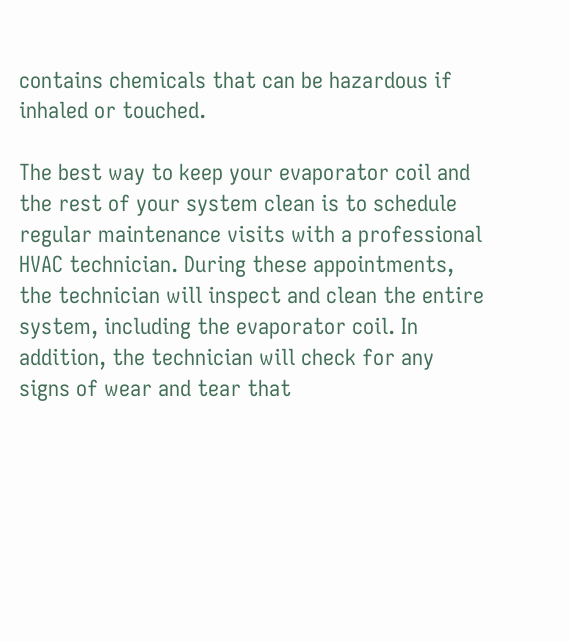contains chemicals that can be hazardous if inhaled or touched.

The best way to keep your evaporator coil and the rest of your system clean is to schedule regular maintenance visits with a professional HVAC technician. During these appointments, the technician will inspect and clean the entire system, including the evaporator coil. In addition, the technician will check for any signs of wear and tear that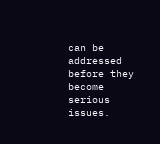can be addressed before they become serious issues.